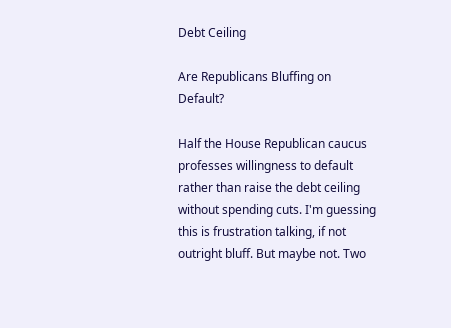Debt Ceiling

Are Republicans Bluffing on Default?

Half the House Republican caucus professes willingness to default rather than raise the debt ceiling without spending cuts. I'm guessing this is frustration talking, if not outright bluff. But maybe not. Two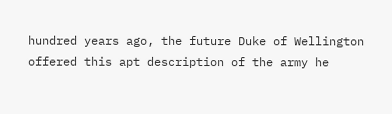hundred years ago, the future Duke of Wellington offered this apt description of the army he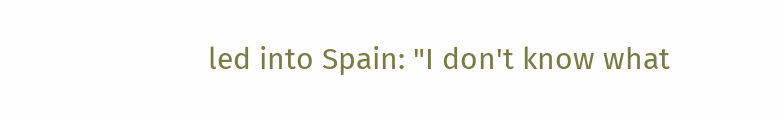led into Spain: "I don't know what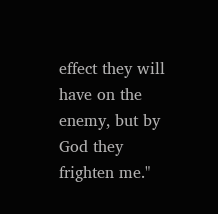effect they will have on the enemy, but by God they frighten me."